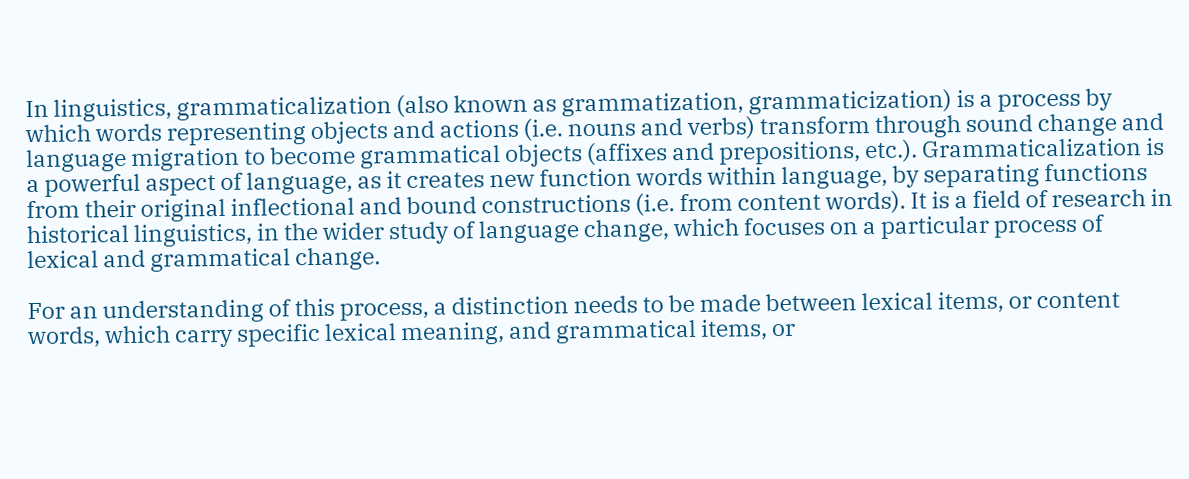In linguistics, grammaticalization (also known as grammatization, grammaticization) is a process by which words representing objects and actions (i.e. nouns and verbs) transform through sound change and language migration to become grammatical objects (affixes and prepositions, etc.). Grammaticalization is a powerful aspect of language, as it creates new function words within language, by separating functions from their original inflectional and bound constructions (i.e. from content words). It is a field of research in historical linguistics, in the wider study of language change, which focuses on a particular process of lexical and grammatical change.

For an understanding of this process, a distinction needs to be made between lexical items, or content words, which carry specific lexical meaning, and grammatical items, or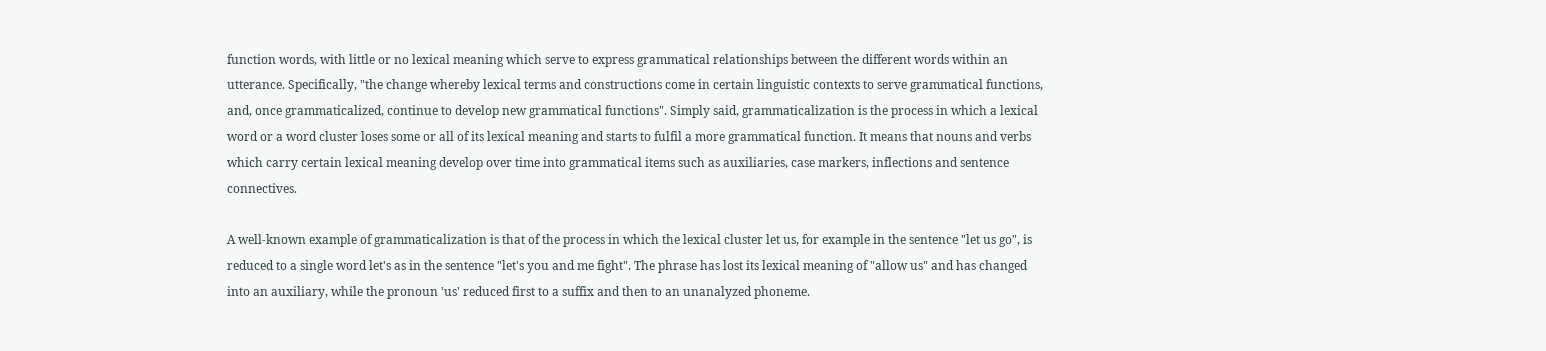function words, with little or no lexical meaning which serve to express grammatical relationships between the different words within an utterance. Specifically, "the change whereby lexical terms and constructions come in certain linguistic contexts to serve grammatical functions, and, once grammaticalized, continue to develop new grammatical functions". Simply said, grammaticalization is the process in which a lexical word or a word cluster loses some or all of its lexical meaning and starts to fulfil a more grammatical function. It means that nouns and verbs which carry certain lexical meaning develop over time into grammatical items such as auxiliaries, case markers, inflections and sentence connectives.

A well-known example of grammaticalization is that of the process in which the lexical cluster let us, for example in the sentence "let us go", is reduced to a single word let's as in the sentence "let's you and me fight". The phrase has lost its lexical meaning of "allow us" and has changed into an auxiliary, while the pronoun 'us' reduced first to a suffix and then to an unanalyzed phoneme.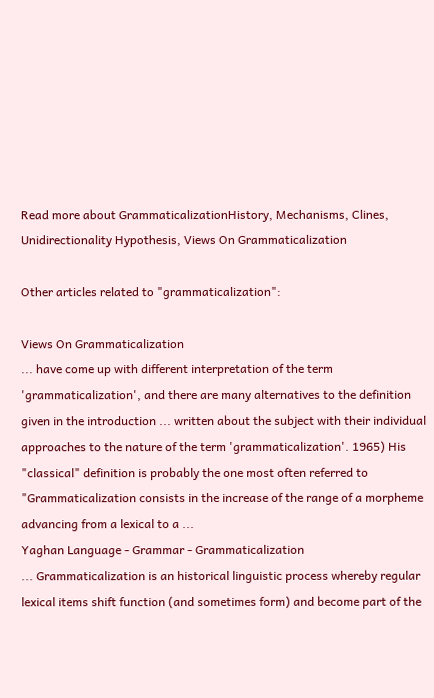Read more about GrammaticalizationHistory, Mechanisms, Clines, Unidirectionality Hypothesis, Views On Grammaticalization

Other articles related to "grammaticalization":

Views On Grammaticalization
... have come up with different interpretation of the term 'grammaticalization', and there are many alternatives to the definition given in the introduction ... written about the subject with their individual approaches to the nature of the term 'grammaticalization'. 1965) His "classical" definition is probably the one most often referred to "Grammaticalization consists in the increase of the range of a morpheme advancing from a lexical to a ...
Yaghan Language - Grammar - Grammaticalization
... Grammaticalization is an historical linguistic process whereby regular lexical items shift function (and sometimes form) and become part of the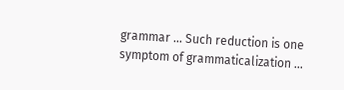grammar ... Such reduction is one symptom of grammaticalization ...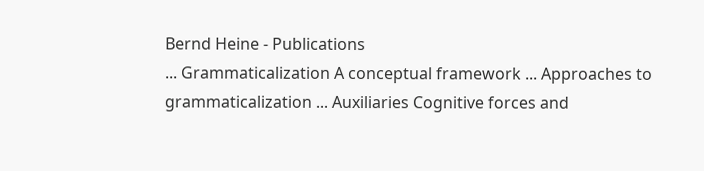Bernd Heine - Publications
... Grammaticalization A conceptual framework ... Approaches to grammaticalization ... Auxiliaries Cognitive forces and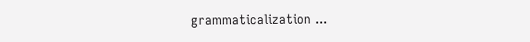grammaticalization ...